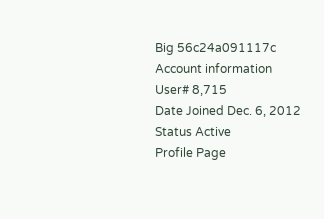Big 56c24a091117c
Account information
User# 8,715
Date Joined Dec. 6, 2012
Status Active
Profile Page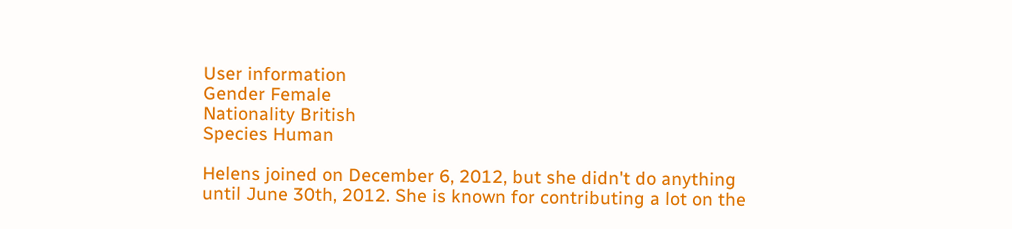User information
Gender Female
Nationality British
Species Human

Helens joined on December 6, 2012, but she didn't do anything until June 30th, 2012. She is known for contributing a lot on the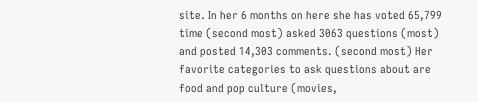site. In her 6 months on here she has voted 65,799 time (second most) asked 3063 questions (most) and posted 14,303 comments. (second most) Her favorite categories to ask questions about are food and pop culture (movies,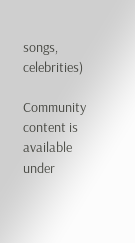songs, celebrities)

Community content is available under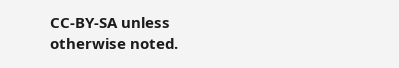CC-BY-SA unless otherwise noted.